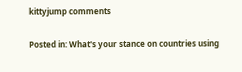kittyjump comments

Posted in: What's your stance on countries using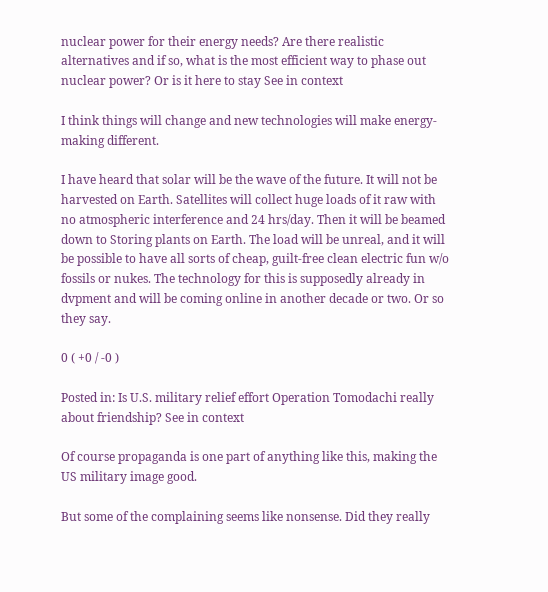nuclear power for their energy needs? Are there realistic alternatives and if so, what is the most efficient way to phase out nuclear power? Or is it here to stay See in context

I think things will change and new technologies will make energy-making different.

I have heard that solar will be the wave of the future. It will not be harvested on Earth. Satellites will collect huge loads of it raw with no atmospheric interference and 24 hrs/day. Then it will be beamed down to Storing plants on Earth. The load will be unreal, and it will be possible to have all sorts of cheap, guilt-free clean electric fun w/o fossils or nukes. The technology for this is supposedly already in dvpment and will be coming online in another decade or two. Or so they say.

0 ( +0 / -0 )

Posted in: Is U.S. military relief effort Operation Tomodachi really about friendship? See in context

Of course propaganda is one part of anything like this, making the US military image good.

But some of the complaining seems like nonsense. Did they really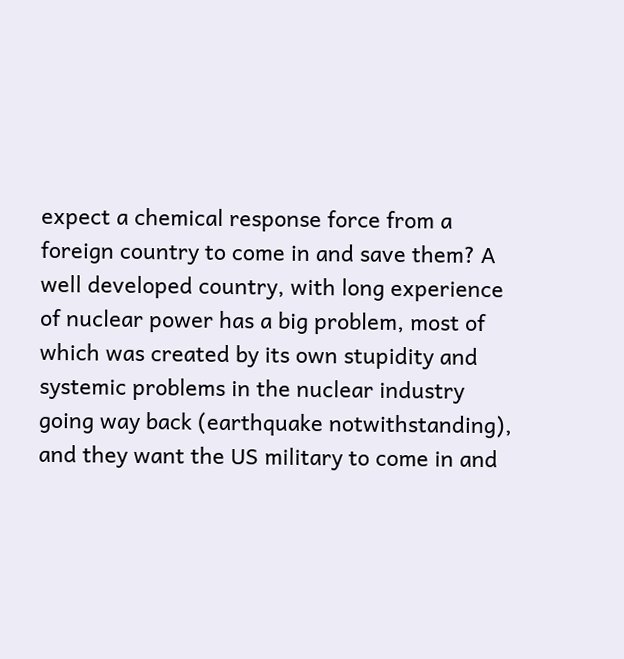expect a chemical response force from a foreign country to come in and save them? A well developed country, with long experience of nuclear power has a big problem, most of which was created by its own stupidity and systemic problems in the nuclear industry going way back (earthquake notwithstanding), and they want the US military to come in and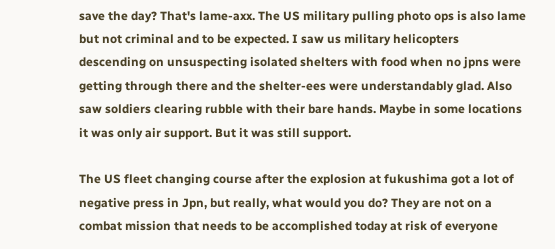save the day? That's lame-axx. The US military pulling photo ops is also lame but not criminal and to be expected. I saw us military helicopters descending on unsuspecting isolated shelters with food when no jpns were getting through there and the shelter-ees were understandably glad. Also saw soldiers clearing rubble with their bare hands. Maybe in some locations it was only air support. But it was still support.

The US fleet changing course after the explosion at fukushima got a lot of negative press in Jpn, but really, what would you do? They are not on a combat mission that needs to be accomplished today at risk of everyone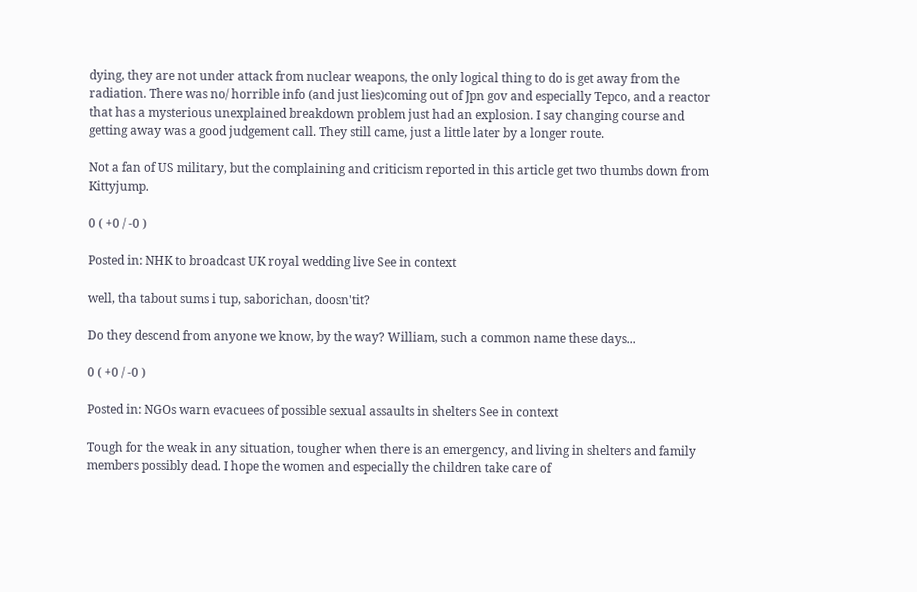dying, they are not under attack from nuclear weapons, the only logical thing to do is get away from the radiation. There was no/ horrible info (and just lies)coming out of Jpn gov and especially Tepco, and a reactor that has a mysterious unexplained breakdown problem just had an explosion. I say changing course and getting away was a good judgement call. They still came, just a little later by a longer route.

Not a fan of US military, but the complaining and criticism reported in this article get two thumbs down from Kittyjump.

0 ( +0 / -0 )

Posted in: NHK to broadcast UK royal wedding live See in context

well, tha tabout sums i tup, saborichan, doosn'tit?

Do they descend from anyone we know, by the way? William, such a common name these days...

0 ( +0 / -0 )

Posted in: NGOs warn evacuees of possible sexual assaults in shelters See in context

Tough for the weak in any situation, tougher when there is an emergency, and living in shelters and family members possibly dead. I hope the women and especially the children take care of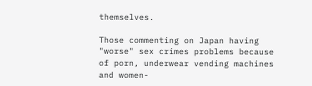themselves.

Those commenting on Japan having "worse" sex crimes problems because of porn, underwear vending machines and women-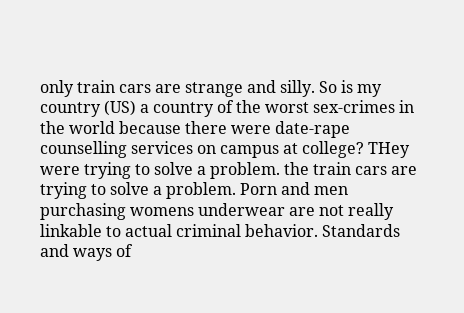only train cars are strange and silly. So is my country (US) a country of the worst sex-crimes in the world because there were date-rape counselling services on campus at college? THey were trying to solve a problem. the train cars are trying to solve a problem. Porn and men purchasing womens underwear are not really linkable to actual criminal behavior. Standards and ways of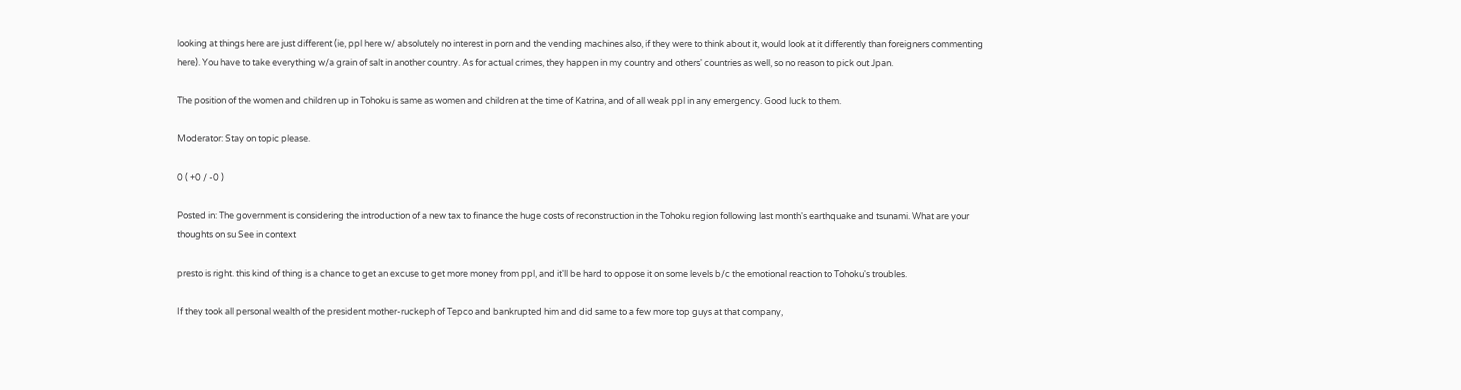looking at things here are just different (ie, ppl here w/ absolutely no interest in porn and the vending machines also, if they were to think about it, would look at it differently than foreigners commenting here). You have to take everything w/a grain of salt in another country. As for actual crimes, they happen in my country and others' countries as well, so no reason to pick out Jpan.

The position of the women and children up in Tohoku is same as women and children at the time of Katrina, and of all weak ppl in any emergency. Good luck to them.

Moderator: Stay on topic please.

0 ( +0 / -0 )

Posted in: The government is considering the introduction of a new tax to finance the huge costs of reconstruction in the Tohoku region following last month's earthquake and tsunami. What are your thoughts on su See in context

presto is right. this kind of thing is a chance to get an excuse to get more money from ppl, and it'll be hard to oppose it on some levels b/c the emotional reaction to Tohoku's troubles.

If they took all personal wealth of the president mother-ruckeph of Tepco and bankrupted him and did same to a few more top guys at that company,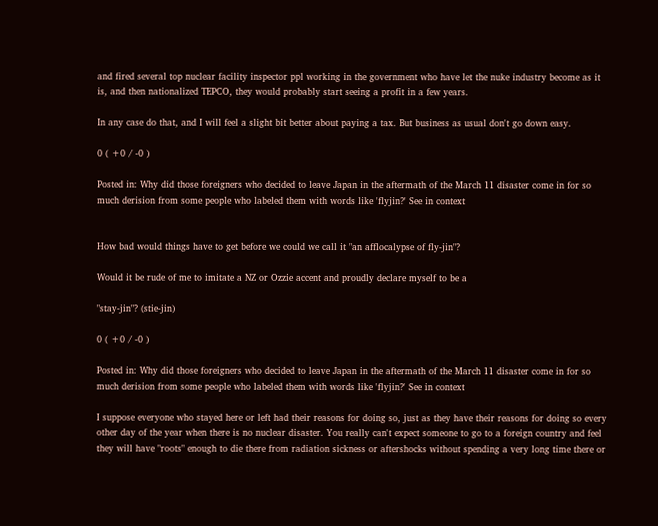and fired several top nuclear facility inspector ppl working in the government who have let the nuke industry become as it is, and then nationalized TEPCO, they would probably start seeing a profit in a few years.

In any case do that, and I will feel a slight bit better about paying a tax. But business as usual don't go down easy.

0 ( +0 / -0 )

Posted in: Why did those foreigners who decided to leave Japan in the aftermath of the March 11 disaster come in for so much derision from some people who labeled them with words like 'flyjin?' See in context


How bad would things have to get before we could we call it "an afflocalypse of fly-jin"?

Would it be rude of me to imitate a NZ or Ozzie accent and proudly declare myself to be a

"stay-jin"? (stie-jin)

0 ( +0 / -0 )

Posted in: Why did those foreigners who decided to leave Japan in the aftermath of the March 11 disaster come in for so much derision from some people who labeled them with words like 'flyjin?' See in context

I suppose everyone who stayed here or left had their reasons for doing so, just as they have their reasons for doing so every other day of the year when there is no nuclear disaster. You really can't expect someone to go to a foreign country and feel they will have "roots" enough to die there from radiation sickness or aftershocks without spending a very long time there or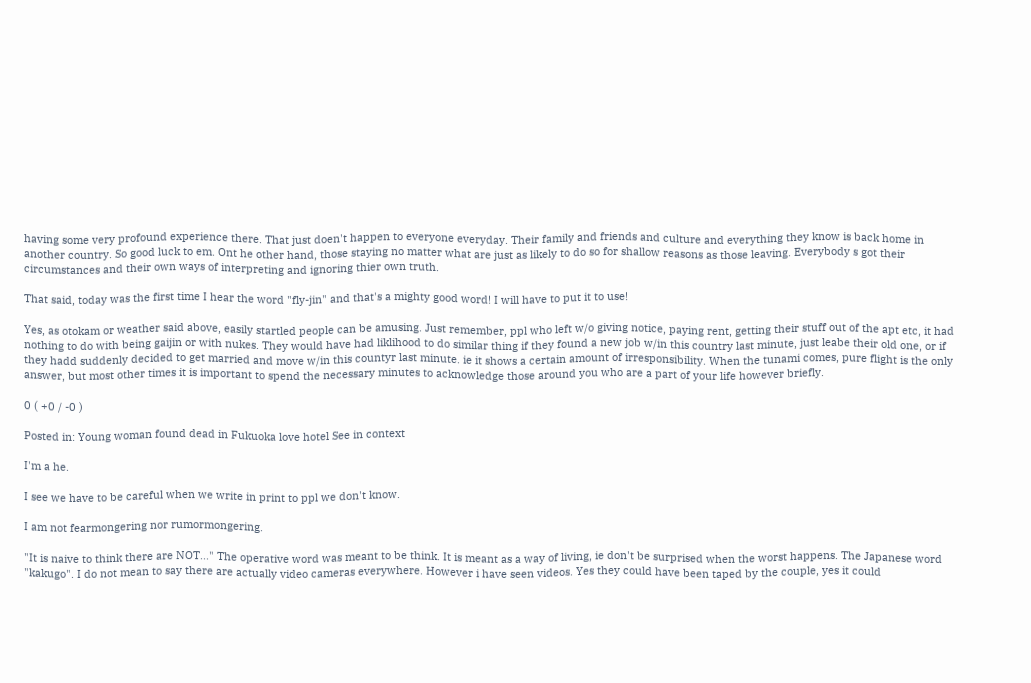having some very profound experience there. That just doen't happen to everyone everyday. Their family and friends and culture and everything they know is back home in another country. So good luck to em. Ont he other hand, those staying no matter what are just as likely to do so for shallow reasons as those leaving. Everybody s got their circumstances and their own ways of interpreting and ignoring thier own truth.

That said, today was the first time I hear the word "fly-jin" and that's a mighty good word! I will have to put it to use!

Yes, as otokam or weather said above, easily startled people can be amusing. Just remember, ppl who left w/o giving notice, paying rent, getting their stuff out of the apt etc, it had nothing to do with being gaijin or with nukes. They would have had liklihood to do similar thing if they found a new job w/in this country last minute, just leabe their old one, or if they hadd suddenly decided to get married and move w/in this countyr last minute. ie it shows a certain amount of irresponsibility. When the tunami comes, pure flight is the only answer, but most other times it is important to spend the necessary minutes to acknowledge those around you who are a part of your life however briefly.

0 ( +0 / -0 )

Posted in: Young woman found dead in Fukuoka love hotel See in context

I'm a he.

I see we have to be careful when we write in print to ppl we don't know.

I am not fearmongering nor rumormongering.

"It is naive to think there are NOT..." The operative word was meant to be think. It is meant as a way of living, ie don't be surprised when the worst happens. The Japanese word "kakugo". I do not mean to say there are actually video cameras everywhere. However i have seen videos. Yes they could have been taped by the couple, yes it could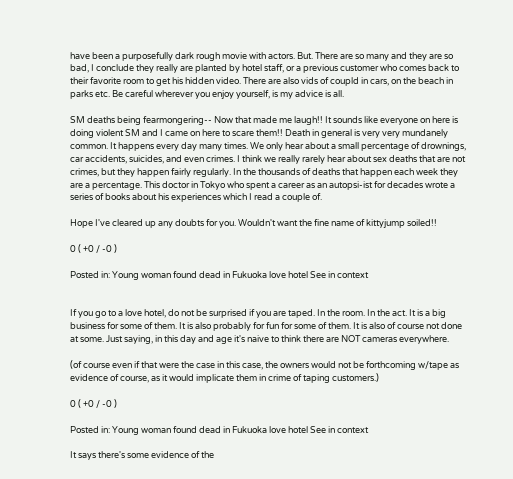have been a purposefully dark rough movie with actors. But. There are so many and they are so bad, I conclude they really are planted by hotel staff, or a previous customer who comes back to their favorite room to get his hidden video. There are also vids of coupld in cars, on the beach in parks etc. Be careful wherever you enjoy yourself, is my advice is all.

SM deaths being fearmongering-- Now that made me laugh!! It sounds like everyone on here is doing violent SM and I came on here to scare them!! Death in general is very very mundanely common. It happens every day many times. We only hear about a small percentage of drownings, car accidents, suicides, and even crimes. I think we really rarely hear about sex deaths that are not crimes, but they happen fairly regularly. In the thousands of deaths that happen each week they are a percentage. This doctor in Tokyo who spent a career as an autopsi-ist for decades wrote a series of books about his experiences which I read a couple of.

Hope I've cleared up any doubts for you. Wouldn't want the fine name of kittyjump soiled!!

0 ( +0 / -0 )

Posted in: Young woman found dead in Fukuoka love hotel See in context


If you go to a love hotel, do not be surprised if you are taped. In the room. In the act. It is a big business for some of them. It is also probably for fun for some of them. It is also of course not done at some. Just saying, in this day and age it's naive to think there are NOT cameras everywhere.

(of course even if that were the case in this case, the owners would not be forthcoming w/tape as evidence of course, as it would implicate them in crime of taping customers.)

0 ( +0 / -0 )

Posted in: Young woman found dead in Fukuoka love hotel See in context

It says there's some evidence of the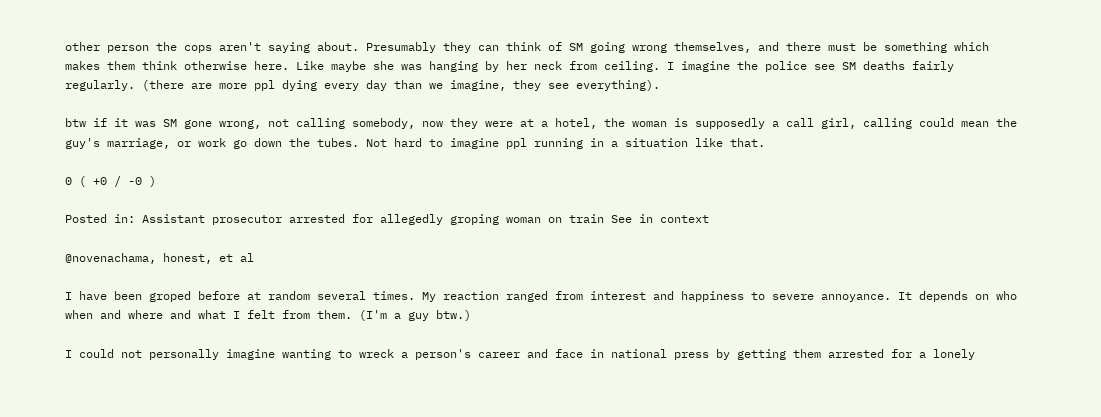other person the cops aren't saying about. Presumably they can think of SM going wrong themselves, and there must be something which makes them think otherwise here. Like maybe she was hanging by her neck from ceiling. I imagine the police see SM deaths fairly regularly. (there are more ppl dying every day than we imagine, they see everything).

btw if it was SM gone wrong, not calling somebody, now they were at a hotel, the woman is supposedly a call girl, calling could mean the guy's marriage, or work go down the tubes. Not hard to imagine ppl running in a situation like that.

0 ( +0 / -0 )

Posted in: Assistant prosecutor arrested for allegedly groping woman on train See in context

@novenachama, honest, et al

I have been groped before at random several times. My reaction ranged from interest and happiness to severe annoyance. It depends on who when and where and what I felt from them. (I'm a guy btw.)

I could not personally imagine wanting to wreck a person's career and face in national press by getting them arrested for a lonely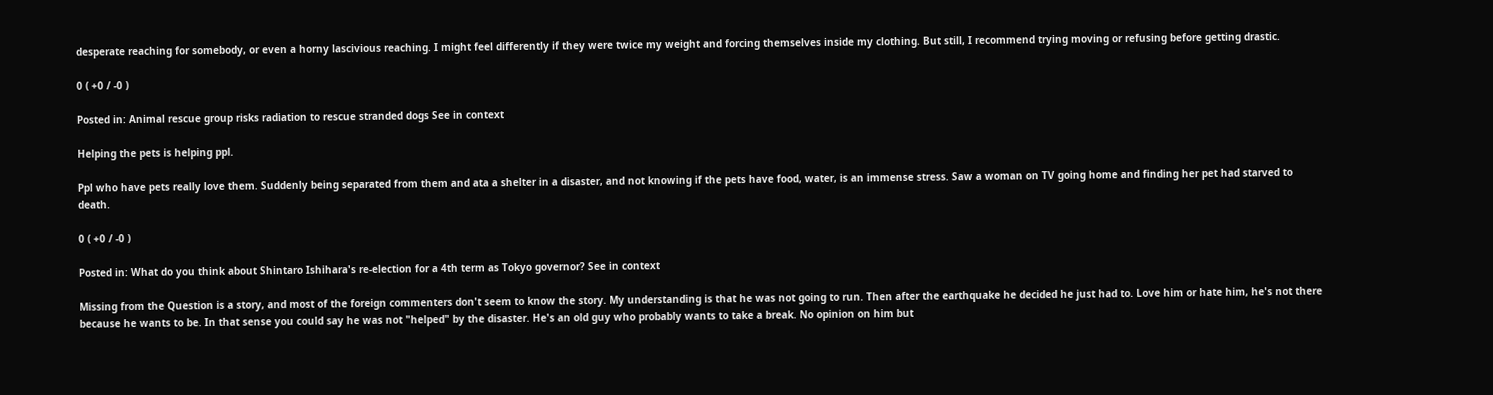desperate reaching for somebody, or even a horny lascivious reaching. I might feel differently if they were twice my weight and forcing themselves inside my clothing. But still, I recommend trying moving or refusing before getting drastic.

0 ( +0 / -0 )

Posted in: Animal rescue group risks radiation to rescue stranded dogs See in context

Helping the pets is helping ppl.

Ppl who have pets really love them. Suddenly being separated from them and ata a shelter in a disaster, and not knowing if the pets have food, water, is an immense stress. Saw a woman on TV going home and finding her pet had starved to death.

0 ( +0 / -0 )

Posted in: What do you think about Shintaro Ishihara's re-election for a 4th term as Tokyo governor? See in context

Missing from the Question is a story, and most of the foreign commenters don't seem to know the story. My understanding is that he was not going to run. Then after the earthquake he decided he just had to. Love him or hate him, he's not there because he wants to be. In that sense you could say he was not "helped" by the disaster. He's an old guy who probably wants to take a break. No opinion on him but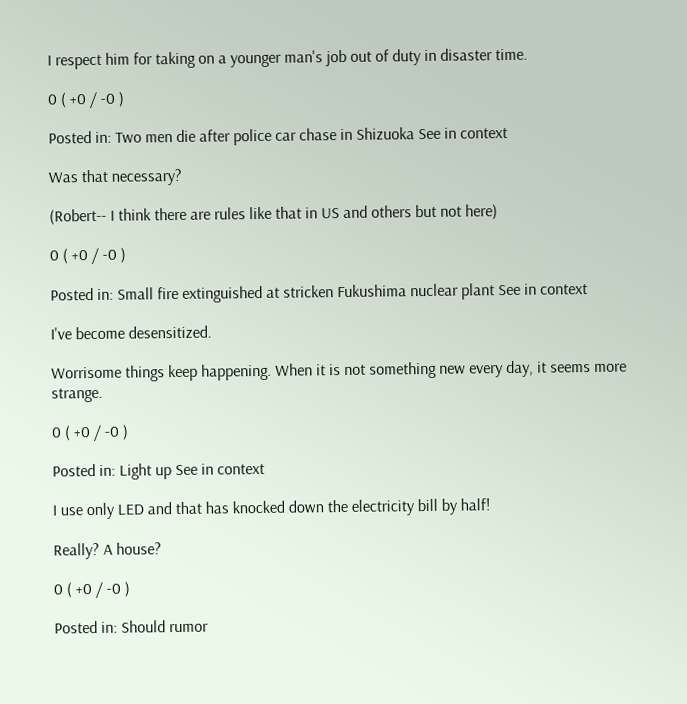I respect him for taking on a younger man's job out of duty in disaster time.

0 ( +0 / -0 )

Posted in: Two men die after police car chase in Shizuoka See in context

Was that necessary?

(Robert-- I think there are rules like that in US and others but not here)

0 ( +0 / -0 )

Posted in: Small fire extinguished at stricken Fukushima nuclear plant See in context

I've become desensitized.

Worrisome things keep happening. When it is not something new every day, it seems more strange.

0 ( +0 / -0 )

Posted in: Light up See in context

I use only LED and that has knocked down the electricity bill by half!

Really? A house?

0 ( +0 / -0 )

Posted in: Should rumor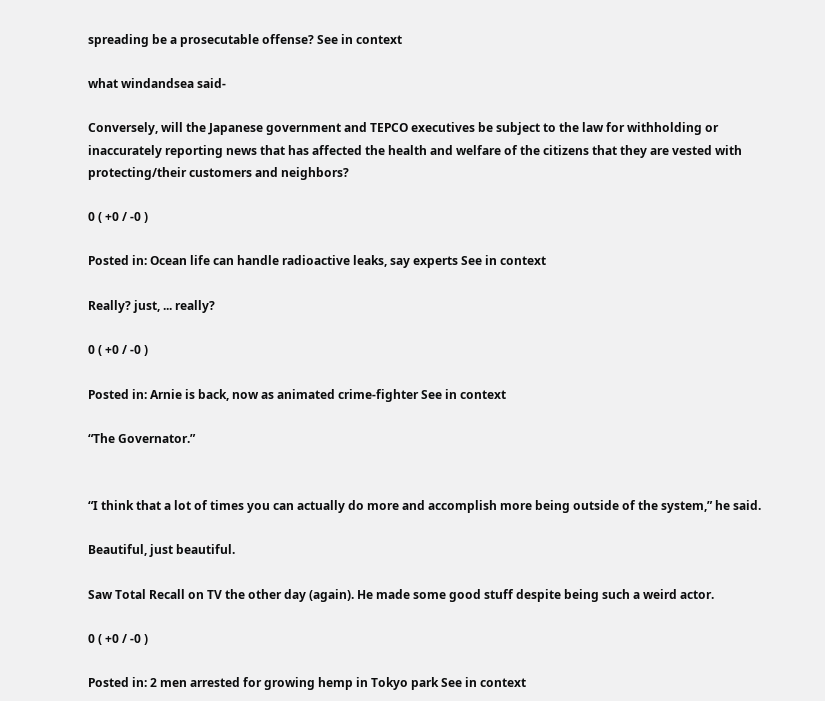spreading be a prosecutable offense? See in context

what windandsea said-

Conversely, will the Japanese government and TEPCO executives be subject to the law for withholding or inaccurately reporting news that has affected the health and welfare of the citizens that they are vested with protecting/their customers and neighbors?

0 ( +0 / -0 )

Posted in: Ocean life can handle radioactive leaks, say experts See in context

Really? just, ... really?

0 ( +0 / -0 )

Posted in: Arnie is back, now as animated crime-fighter See in context

“The Governator.”


“I think that a lot of times you can actually do more and accomplish more being outside of the system,” he said.

Beautiful, just beautiful.

Saw Total Recall on TV the other day (again). He made some good stuff despite being such a weird actor.

0 ( +0 / -0 )

Posted in: 2 men arrested for growing hemp in Tokyo park See in context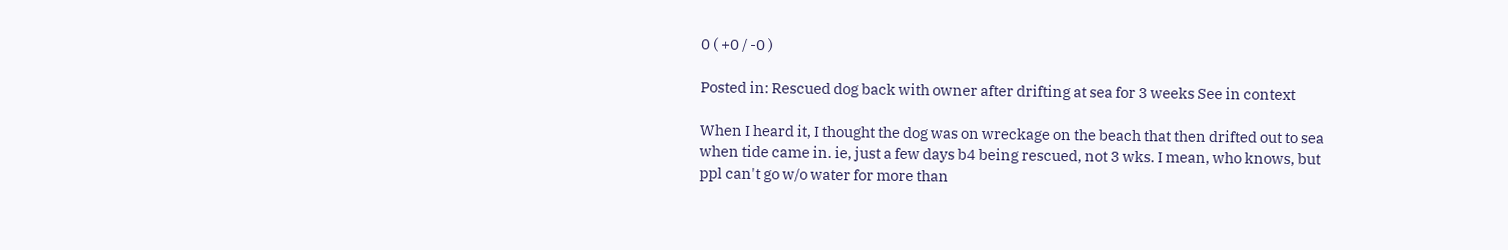0 ( +0 / -0 )

Posted in: Rescued dog back with owner after drifting at sea for 3 weeks See in context

When I heard it, I thought the dog was on wreckage on the beach that then drifted out to sea when tide came in. ie, just a few days b4 being rescued, not 3 wks. I mean, who knows, but ppl can't go w/o water for more than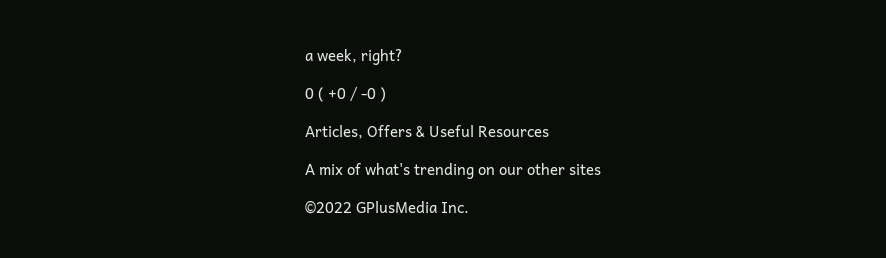a week, right?

0 ( +0 / -0 )

Articles, Offers & Useful Resources

A mix of what's trending on our other sites

©2022 GPlusMedia Inc.